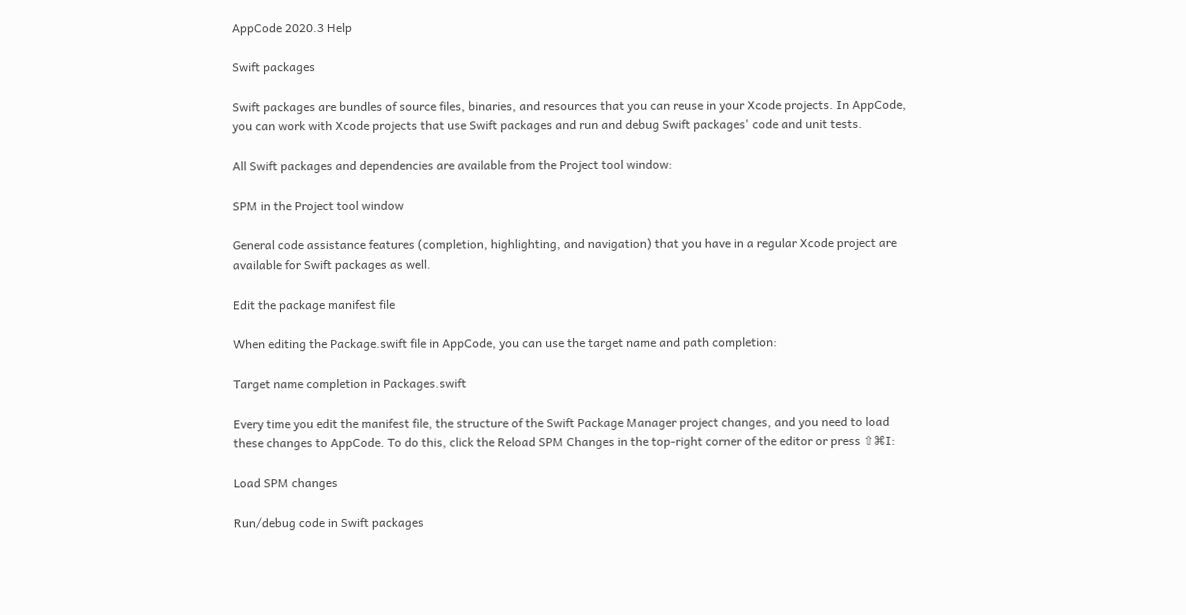AppCode 2020.3 Help

Swift packages

Swift packages are bundles of source files, binaries, and resources that you can reuse in your Xcode projects. In AppCode, you can work with Xcode projects that use Swift packages and run and debug Swift packages' code and unit tests.

All Swift packages and dependencies are available from the Project tool window:

SPM in the Project tool window

General code assistance features (completion, highlighting, and navigation) that you have in a regular Xcode project are available for Swift packages as well.

Edit the package manifest file

When editing the Package.swift file in AppCode, you can use the target name and path completion:

Target name completion in Packages.swift

Every time you edit the manifest file, the structure of the Swift Package Manager project changes, and you need to load these changes to AppCode. To do this, click the Reload SPM Changes in the top-right corner of the editor or press ⇧⌘I:

Load SPM changes

Run/debug code in Swift packages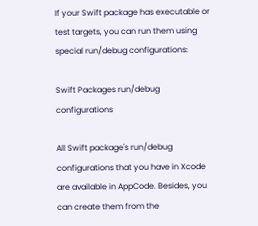If your Swift package has executable or test targets, you can run them using special run/debug configurations:

Swift Packages run/debug configurations

All Swift package's run/debug configurations that you have in Xcode are available in AppCode. Besides, you can create them from the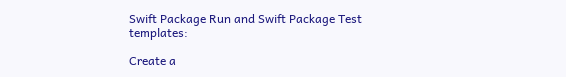Swift Package Run and Swift Package Test templates:

Create a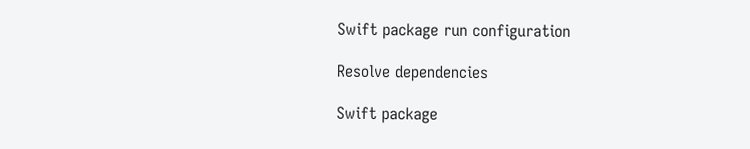Swift package run configuration

Resolve dependencies

Swift package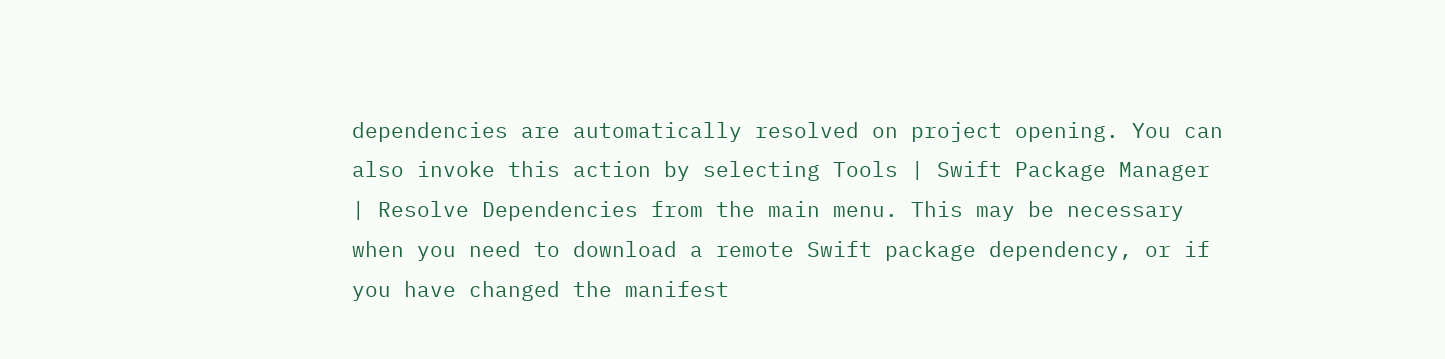dependencies are automatically resolved on project opening. You can also invoke this action by selecting Tools | Swift Package Manager | Resolve Dependencies from the main menu. This may be necessary when you need to download a remote Swift package dependency, or if you have changed the manifest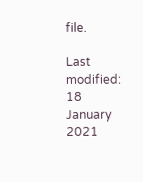file.

Last modified: 18 January 2021